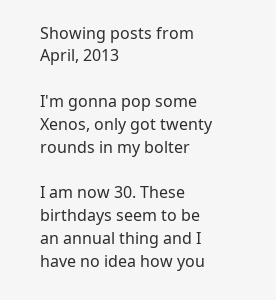Showing posts from April, 2013

I'm gonna pop some Xenos, only got twenty rounds in my bolter

I am now 30. These birthdays seem to be an annual thing and I have no idea how you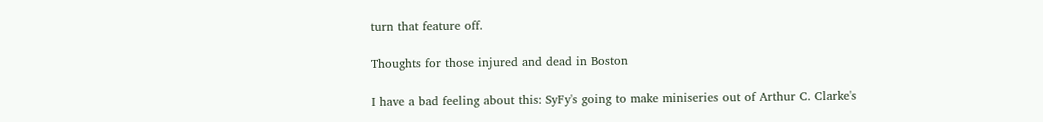turn that feature off.

Thoughts for those injured and dead in Boston

I have a bad feeling about this: SyFy's going to make miniseries out of Arthur C. Clarke's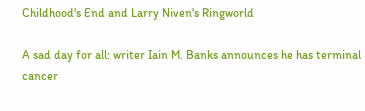Childhood's End and Larry Niven's Ringworld

A sad day for all: writer Iain M. Banks announces he has terminal cancer